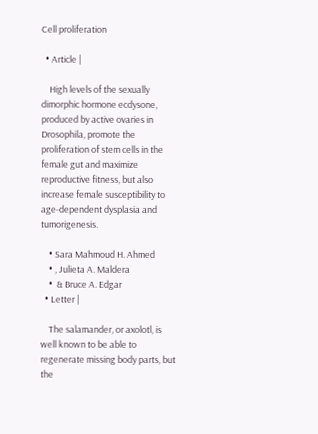Cell proliferation

  • Article |

    High levels of the sexually dimorphic hormone ecdysone, produced by active ovaries in Drosophila, promote the proliferation of stem cells in the female gut and maximize reproductive fitness, but also increase female susceptibility to age-dependent dysplasia and tumorigenesis.

    • Sara Mahmoud H. Ahmed
    • , Julieta A. Maldera
    •  & Bruce A. Edgar
  • Letter |

    The salamander, or axolotl, is well known to be able to regenerate missing body parts, but the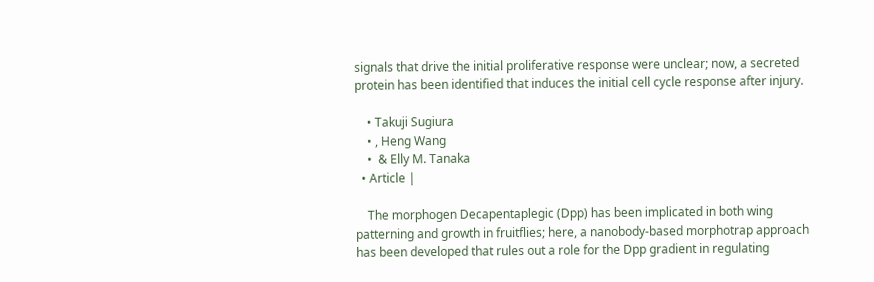signals that drive the initial proliferative response were unclear; now, a secreted protein has been identified that induces the initial cell cycle response after injury.

    • Takuji Sugiura
    • , Heng Wang
    •  & Elly M. Tanaka
  • Article |

    The morphogen Decapentaplegic (Dpp) has been implicated in both wing patterning and growth in fruitflies; here, a nanobody-based morphotrap approach has been developed that rules out a role for the Dpp gradient in regulating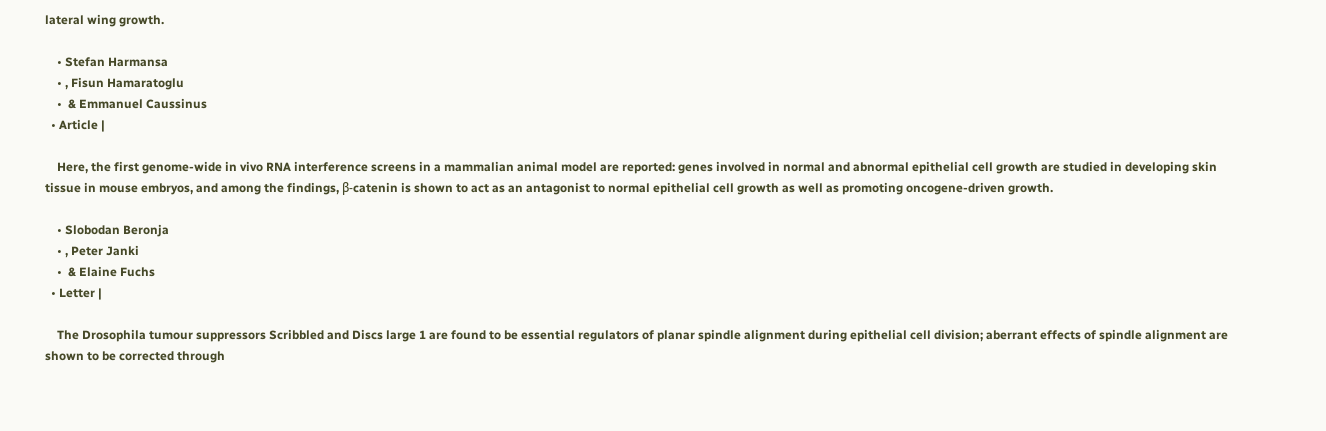lateral wing growth.

    • Stefan Harmansa
    • , Fisun Hamaratoglu
    •  & Emmanuel Caussinus
  • Article |

    Here, the first genome-wide in vivo RNA interference screens in a mammalian animal model are reported: genes involved in normal and abnormal epithelial cell growth are studied in developing skin tissue in mouse embryos, and among the findings, β-catenin is shown to act as an antagonist to normal epithelial cell growth as well as promoting oncogene-driven growth.

    • Slobodan Beronja
    • , Peter Janki
    •  & Elaine Fuchs
  • Letter |

    The Drosophila tumour suppressors Scribbled and Discs large 1 are found to be essential regulators of planar spindle alignment during epithelial cell division; aberrant effects of spindle alignment are shown to be corrected through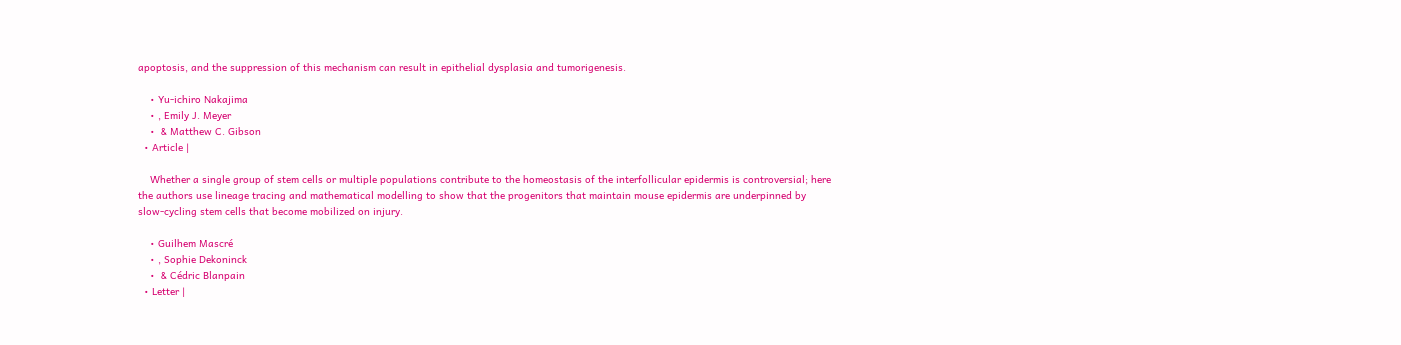apoptosis, and the suppression of this mechanism can result in epithelial dysplasia and tumorigenesis.

    • Yu-ichiro Nakajima
    • , Emily J. Meyer
    •  & Matthew C. Gibson
  • Article |

    Whether a single group of stem cells or multiple populations contribute to the homeostasis of the interfollicular epidermis is controversial; here the authors use lineage tracing and mathematical modelling to show that the progenitors that maintain mouse epidermis are underpinned by slow-cycling stem cells that become mobilized on injury.

    • Guilhem Mascré
    • , Sophie Dekoninck
    •  & Cédric Blanpain
  • Letter |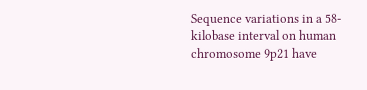Sequence variations in a 58-kilobase interval on human chromosome 9p21 have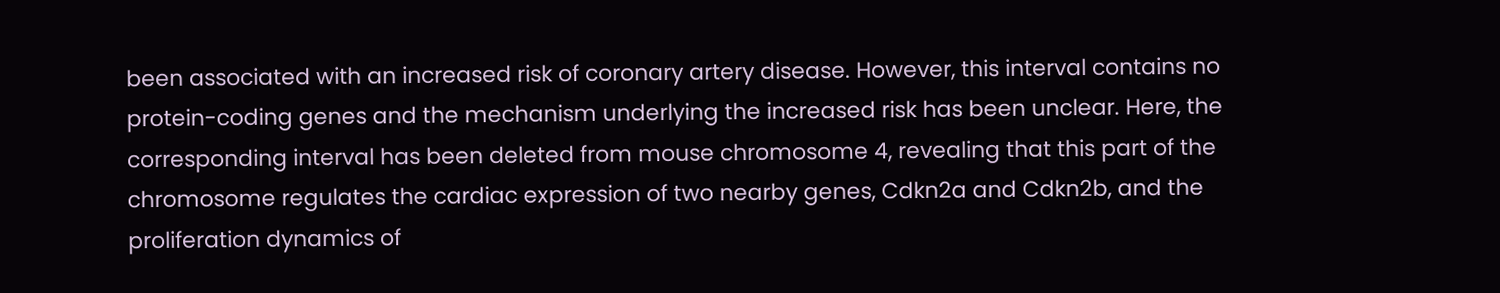been associated with an increased risk of coronary artery disease. However, this interval contains no protein-coding genes and the mechanism underlying the increased risk has been unclear. Here, the corresponding interval has been deleted from mouse chromosome 4, revealing that this part of the chromosome regulates the cardiac expression of two nearby genes, Cdkn2a and Cdkn2b, and the proliferation dynamics of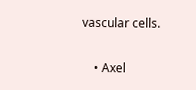vascular cells.

    • Axel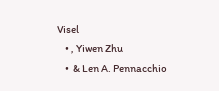Visel
    • , Yiwen Zhu
    •  & Len A. Pennacchio